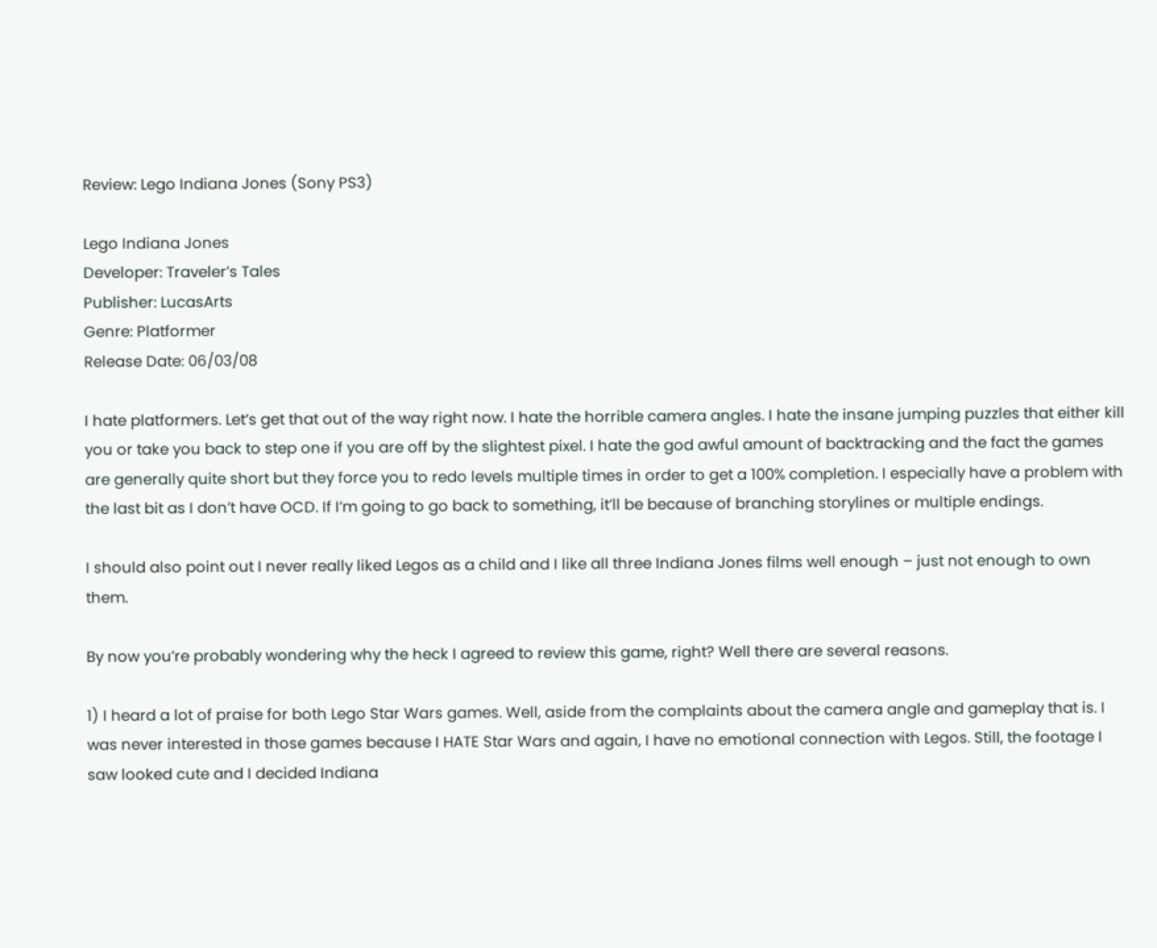Review: Lego Indiana Jones (Sony PS3)

Lego Indiana Jones
Developer: Traveler’s Tales
Publisher: LucasArts
Genre: Platformer
Release Date: 06/03/08

I hate platformers. Let’s get that out of the way right now. I hate the horrible camera angles. I hate the insane jumping puzzles that either kill you or take you back to step one if you are off by the slightest pixel. I hate the god awful amount of backtracking and the fact the games are generally quite short but they force you to redo levels multiple times in order to get a 100% completion. I especially have a problem with the last bit as I don’t have OCD. If I’m going to go back to something, it’ll be because of branching storylines or multiple endings.

I should also point out I never really liked Legos as a child and I like all three Indiana Jones films well enough – just not enough to own them.

By now you’re probably wondering why the heck I agreed to review this game, right? Well there are several reasons.

1) I heard a lot of praise for both Lego Star Wars games. Well, aside from the complaints about the camera angle and gameplay that is. I was never interested in those games because I HATE Star Wars and again, I have no emotional connection with Legos. Still, the footage I saw looked cute and I decided Indiana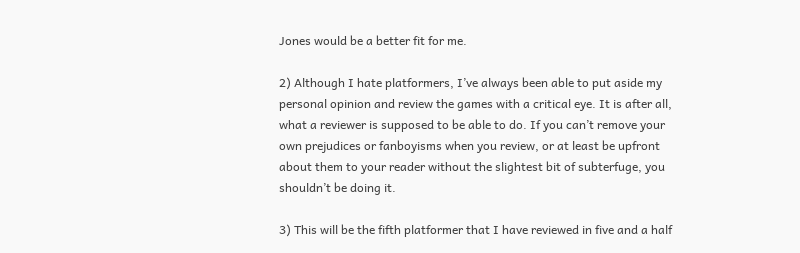Jones would be a better fit for me.

2) Although I hate platformers, I’ve always been able to put aside my personal opinion and review the games with a critical eye. It is after all, what a reviewer is supposed to be able to do. If you can’t remove your own prejudices or fanboyisms when you review, or at least be upfront about them to your reader without the slightest bit of subterfuge, you shouldn’t be doing it.

3) This will be the fifth platformer that I have reviewed in five and a half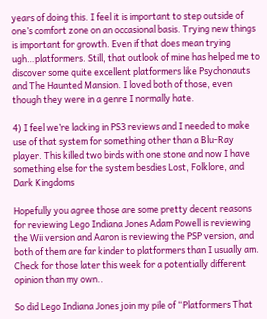years of doing this. I feel it is important to step outside of one’s comfort zone on an occasional basis. Trying new things is important for growth. Even if that does mean trying ugh…platformers. Still, that outlook of mine has helped me to discover some quite excellent platformers like Psychonauts and The Haunted Mansion. I loved both of those, even though they were in a genre I normally hate.

4) I feel we’re lacking in PS3 reviews and I needed to make use of that system for something other than a Blu-Ray player. This killed two birds with one stone and now I have something else for the system besdies Lost, Folklore, and Dark Kingdoms

Hopefully you agree those are some pretty decent reasons for reviewing Lego Indiana Jones Adam Powell is reviewing the Wii version and Aaron is reviewing the PSP version, and both of them are far kinder to platformers than I usually am. Check for those later this week for a potentially different opinion than my own..

So did Lego Indiana Jones join my pile of “Platformers That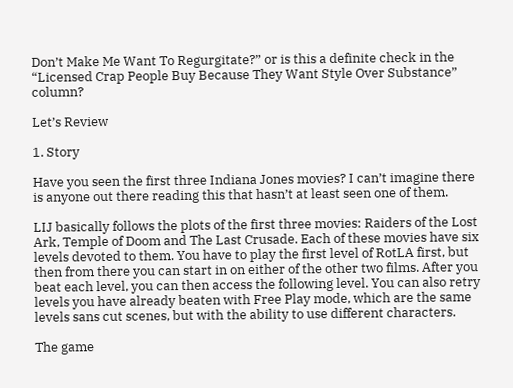Don’t Make Me Want To Regurgitate?” or is this a definite check in the “Licensed Crap People Buy Because They Want Style Over Substance” column?

Let’s Review

1. Story

Have you seen the first three Indiana Jones movies? I can’t imagine there is anyone out there reading this that hasn’t at least seen one of them.

LIJ basically follows the plots of the first three movies: Raiders of the Lost Ark, Temple of Doom and The Last Crusade. Each of these movies have six levels devoted to them. You have to play the first level of RotLA first, but then from there you can start in on either of the other two films. After you beat each level, you can then access the following level. You can also retry levels you have already beaten with Free Play mode, which are the same levels sans cut scenes, but with the ability to use different characters.

The game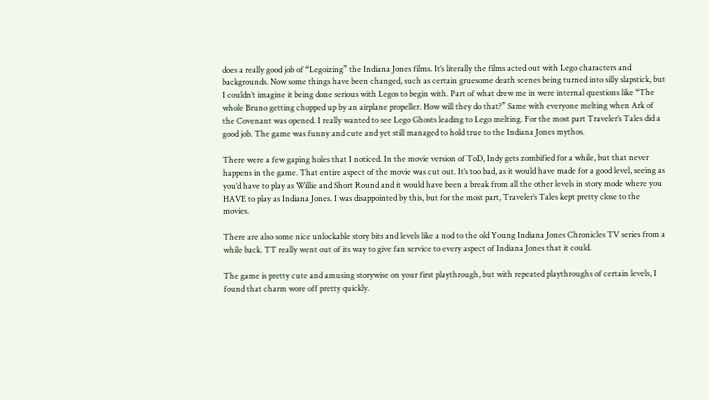does a really good job of “Legoizing” the Indiana Jones films. It’s literally the films acted out with Lego characters and backgrounds. Now some things have been changed, such as certain gruesome death scenes being turned into silly slapstick, but I couldn’t imagine it being done serious with Legos to begin with. Part of what drew me in were internal questions like “The whole Bruno getting chopped up by an airplane propeller. How will they do that?” Same with everyone melting when Ark of the Covenant was opened. I really wanted to see Lego Ghosts leading to Lego melting. For the most part Traveler’s Tales did a good job. The game was funny and cute and yet still managed to hold true to the Indiana Jones mythos.

There were a few gaping holes that I noticed. In the movie version of ToD, Indy gets zombified for a while, but that never happens in the game. That entire aspect of the movie was cut out. It’s too bad, as it would have made for a good level, seeing as you’d have to play as Willie and Short Round and it would have been a break from all the other levels in story mode where you HAVE to play as Indiana Jones. I was disappointed by this, but for the most part, Traveler’s Tales kept pretty close to the movies.

There are also some nice unlockable story bits and levels like a nod to the old Young Indiana Jones Chronicles TV series from a while back. TT really went out of its way to give fan service to every aspect of Indiana Jones that it could.

The game is pretty cute and amusing storywise on your first playthrough, but with repeated playthroughs of certain levels, I found that charm wore off pretty quickly.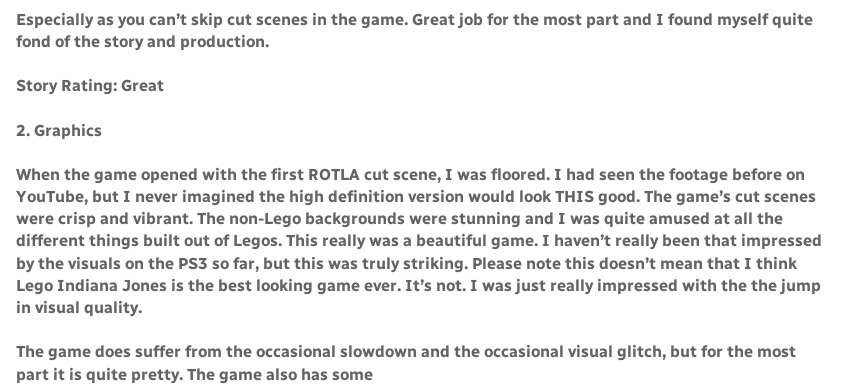Especially as you can’t skip cut scenes in the game. Great job for the most part and I found myself quite fond of the story and production.

Story Rating: Great

2. Graphics

When the game opened with the first ROTLA cut scene, I was floored. I had seen the footage before on YouTube, but I never imagined the high definition version would look THIS good. The game’s cut scenes were crisp and vibrant. The non-Lego backgrounds were stunning and I was quite amused at all the different things built out of Legos. This really was a beautiful game. I haven’t really been that impressed by the visuals on the PS3 so far, but this was truly striking. Please note this doesn’t mean that I think Lego Indiana Jones is the best looking game ever. It’s not. I was just really impressed with the the jump in visual quality.

The game does suffer from the occasional slowdown and the occasional visual glitch, but for the most part it is quite pretty. The game also has some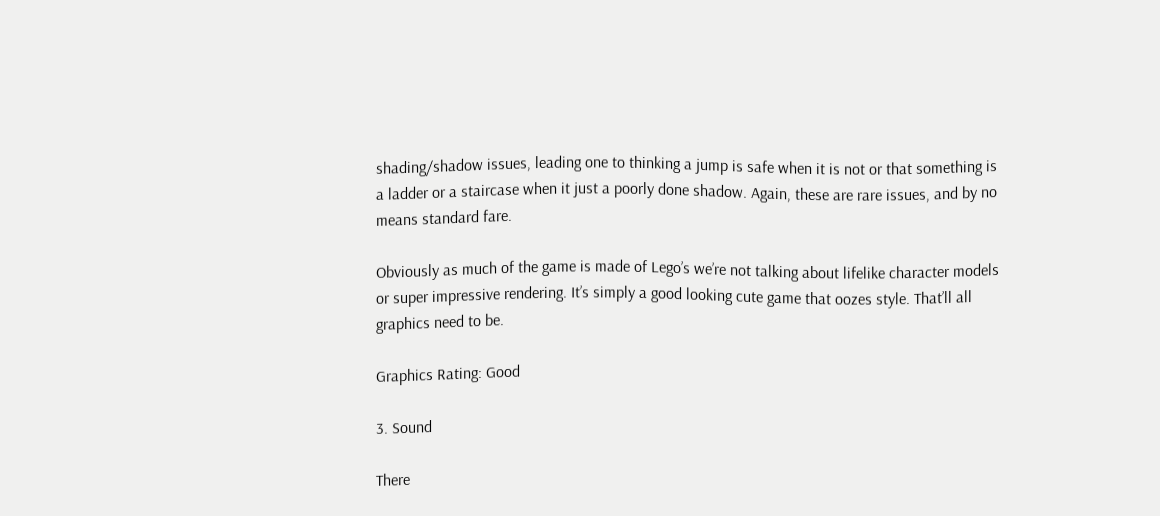shading/shadow issues, leading one to thinking a jump is safe when it is not or that something is a ladder or a staircase when it just a poorly done shadow. Again, these are rare issues, and by no means standard fare.

Obviously as much of the game is made of Lego’s we’re not talking about lifelike character models or super impressive rendering. It’s simply a good looking cute game that oozes style. That’ll all graphics need to be.

Graphics Rating: Good

3. Sound

There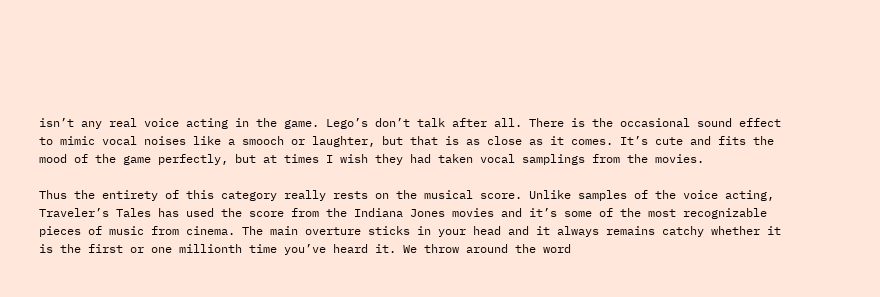isn’t any real voice acting in the game. Lego’s don’t talk after all. There is the occasional sound effect to mimic vocal noises like a smooch or laughter, but that is as close as it comes. It’s cute and fits the mood of the game perfectly, but at times I wish they had taken vocal samplings from the movies.

Thus the entirety of this category really rests on the musical score. Unlike samples of the voice acting, Traveler’s Tales has used the score from the Indiana Jones movies and it’s some of the most recognizable pieces of music from cinema. The main overture sticks in your head and it always remains catchy whether it is the first or one millionth time you’ve heard it. We throw around the word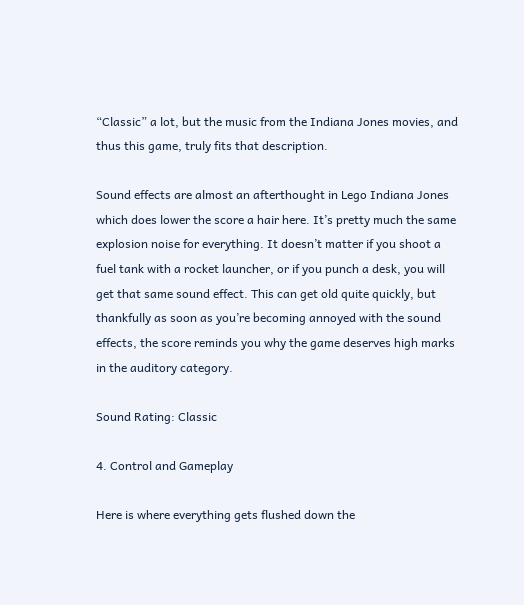“Classic” a lot, but the music from the Indiana Jones movies, and thus this game, truly fits that description.

Sound effects are almost an afterthought in Lego Indiana Jones which does lower the score a hair here. It’s pretty much the same explosion noise for everything. It doesn’t matter if you shoot a fuel tank with a rocket launcher, or if you punch a desk, you will get that same sound effect. This can get old quite quickly, but thankfully as soon as you’re becoming annoyed with the sound effects, the score reminds you why the game deserves high marks in the auditory category.

Sound Rating: Classic

4. Control and Gameplay

Here is where everything gets flushed down the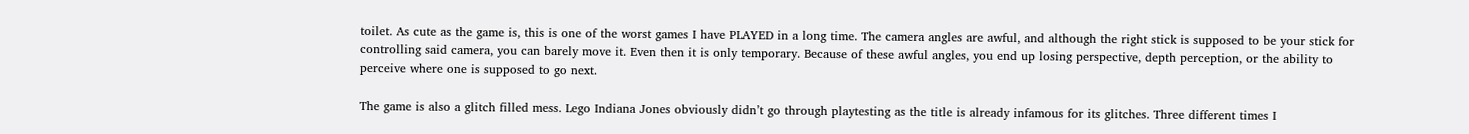toilet. As cute as the game is, this is one of the worst games I have PLAYED in a long time. The camera angles are awful, and although the right stick is supposed to be your stick for controlling said camera, you can barely move it. Even then it is only temporary. Because of these awful angles, you end up losing perspective, depth perception, or the ability to perceive where one is supposed to go next.

The game is also a glitch filled mess. Lego Indiana Jones obviously didn’t go through playtesting as the title is already infamous for its glitches. Three different times I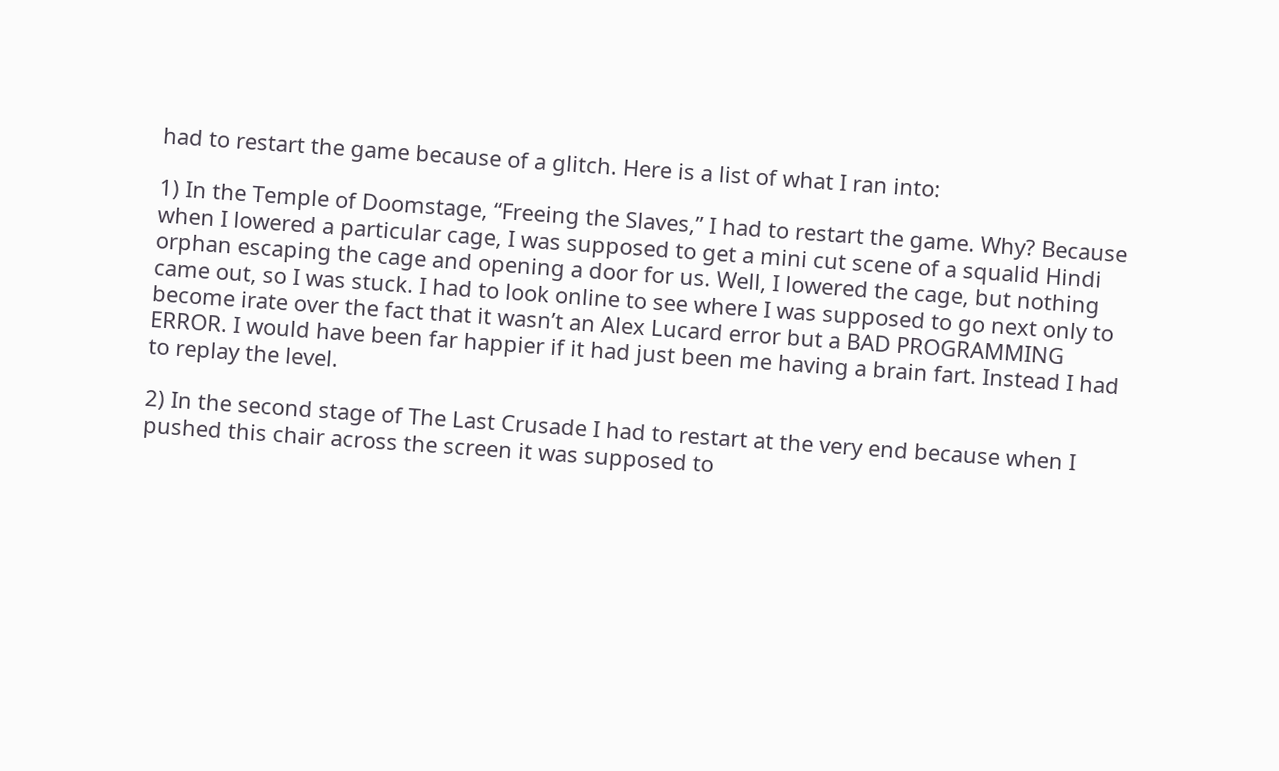had to restart the game because of a glitch. Here is a list of what I ran into:

1) In the Temple of Doomstage, “Freeing the Slaves,” I had to restart the game. Why? Because when I lowered a particular cage, I was supposed to get a mini cut scene of a squalid Hindi orphan escaping the cage and opening a door for us. Well, I lowered the cage, but nothing came out, so I was stuck. I had to look online to see where I was supposed to go next only to become irate over the fact that it wasn’t an Alex Lucard error but a BAD PROGRAMMING ERROR. I would have been far happier if it had just been me having a brain fart. Instead I had to replay the level.

2) In the second stage of The Last Crusade I had to restart at the very end because when I pushed this chair across the screen it was supposed to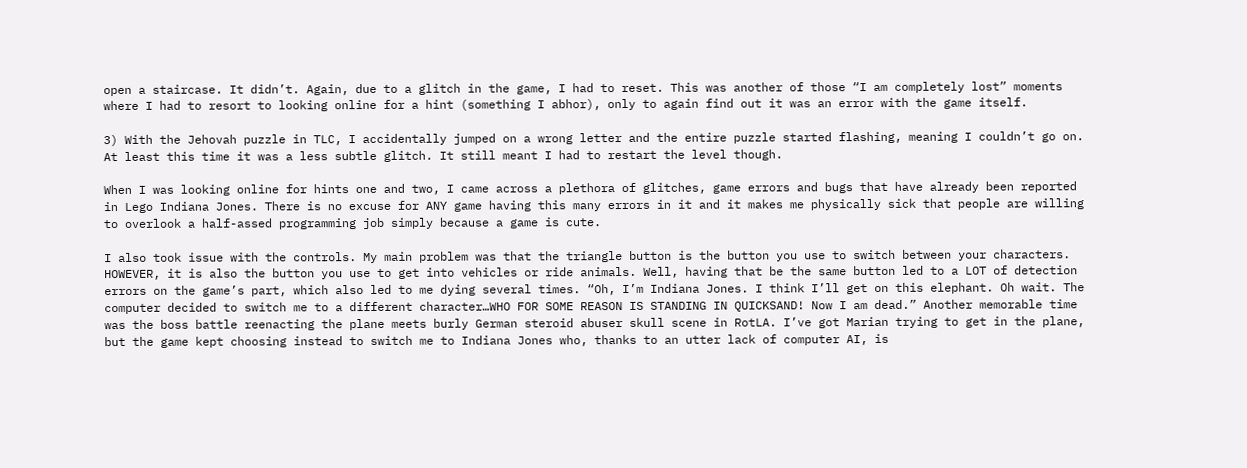open a staircase. It didn’t. Again, due to a glitch in the game, I had to reset. This was another of those “I am completely lost” moments where I had to resort to looking online for a hint (something I abhor), only to again find out it was an error with the game itself.

3) With the Jehovah puzzle in TLC, I accidentally jumped on a wrong letter and the entire puzzle started flashing, meaning I couldn’t go on. At least this time it was a less subtle glitch. It still meant I had to restart the level though.

When I was looking online for hints one and two, I came across a plethora of glitches, game errors and bugs that have already been reported in Lego Indiana Jones. There is no excuse for ANY game having this many errors in it and it makes me physically sick that people are willing to overlook a half-assed programming job simply because a game is cute.

I also took issue with the controls. My main problem was that the triangle button is the button you use to switch between your characters. HOWEVER, it is also the button you use to get into vehicles or ride animals. Well, having that be the same button led to a LOT of detection errors on the game’s part, which also led to me dying several times. “Oh, I’m Indiana Jones. I think I’ll get on this elephant. Oh wait. The computer decided to switch me to a different character…WHO FOR SOME REASON IS STANDING IN QUICKSAND! Now I am dead.” Another memorable time was the boss battle reenacting the plane meets burly German steroid abuser skull scene in RotLA. I’ve got Marian trying to get in the plane, but the game kept choosing instead to switch me to Indiana Jones who, thanks to an utter lack of computer AI, is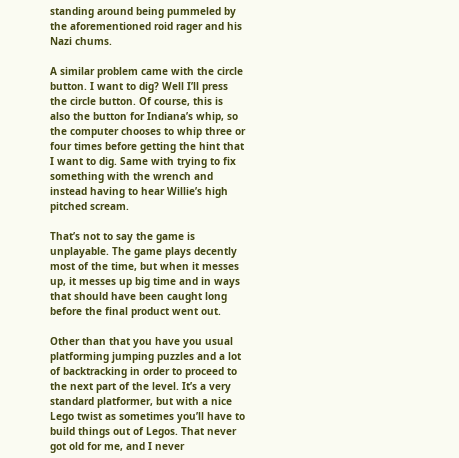standing around being pummeled by the aforementioned roid rager and his Nazi chums.

A similar problem came with the circle button. I want to dig? Well I’ll press the circle button. Of course, this is also the button for Indiana’s whip, so the computer chooses to whip three or four times before getting the hint that I want to dig. Same with trying to fix something with the wrench and instead having to hear Willie’s high pitched scream.

That’s not to say the game is unplayable. The game plays decently most of the time, but when it messes up, it messes up big time and in ways that should have been caught long before the final product went out.

Other than that you have you usual platforming jumping puzzles and a lot of backtracking in order to proceed to the next part of the level. It’s a very standard platformer, but with a nice Lego twist as sometimes you’ll have to build things out of Legos. That never got old for me, and I never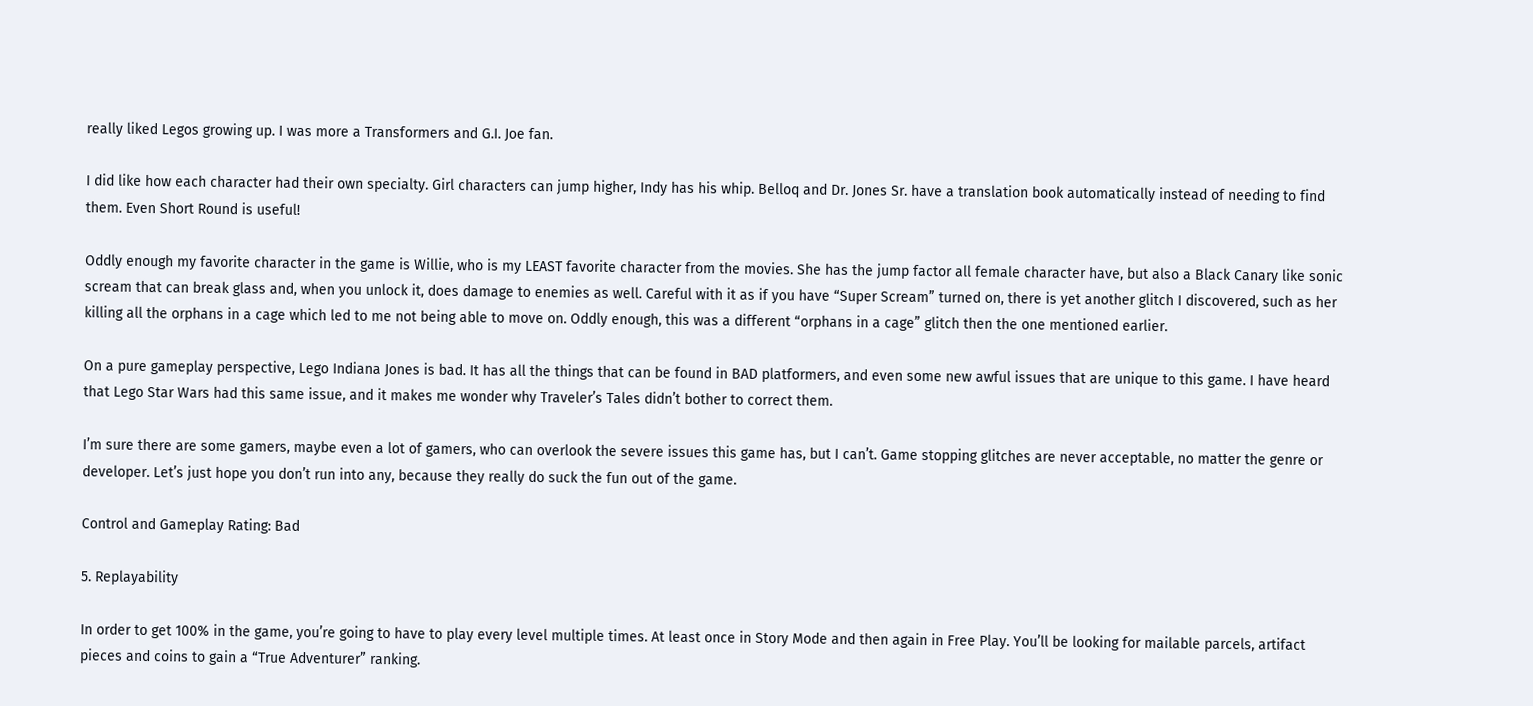really liked Legos growing up. I was more a Transformers and G.I. Joe fan.

I did like how each character had their own specialty. Girl characters can jump higher, Indy has his whip. Belloq and Dr. Jones Sr. have a translation book automatically instead of needing to find them. Even Short Round is useful!

Oddly enough my favorite character in the game is Willie, who is my LEAST favorite character from the movies. She has the jump factor all female character have, but also a Black Canary like sonic scream that can break glass and, when you unlock it, does damage to enemies as well. Careful with it as if you have “Super Scream” turned on, there is yet another glitch I discovered, such as her killing all the orphans in a cage which led to me not being able to move on. Oddly enough, this was a different “orphans in a cage” glitch then the one mentioned earlier.

On a pure gameplay perspective, Lego Indiana Jones is bad. It has all the things that can be found in BAD platformers, and even some new awful issues that are unique to this game. I have heard that Lego Star Wars had this same issue, and it makes me wonder why Traveler’s Tales didn’t bother to correct them.

I’m sure there are some gamers, maybe even a lot of gamers, who can overlook the severe issues this game has, but I can’t. Game stopping glitches are never acceptable, no matter the genre or developer. Let’s just hope you don’t run into any, because they really do suck the fun out of the game.

Control and Gameplay Rating: Bad

5. Replayability

In order to get 100% in the game, you’re going to have to play every level multiple times. At least once in Story Mode and then again in Free Play. You’ll be looking for mailable parcels, artifact pieces and coins to gain a “True Adventurer” ranking.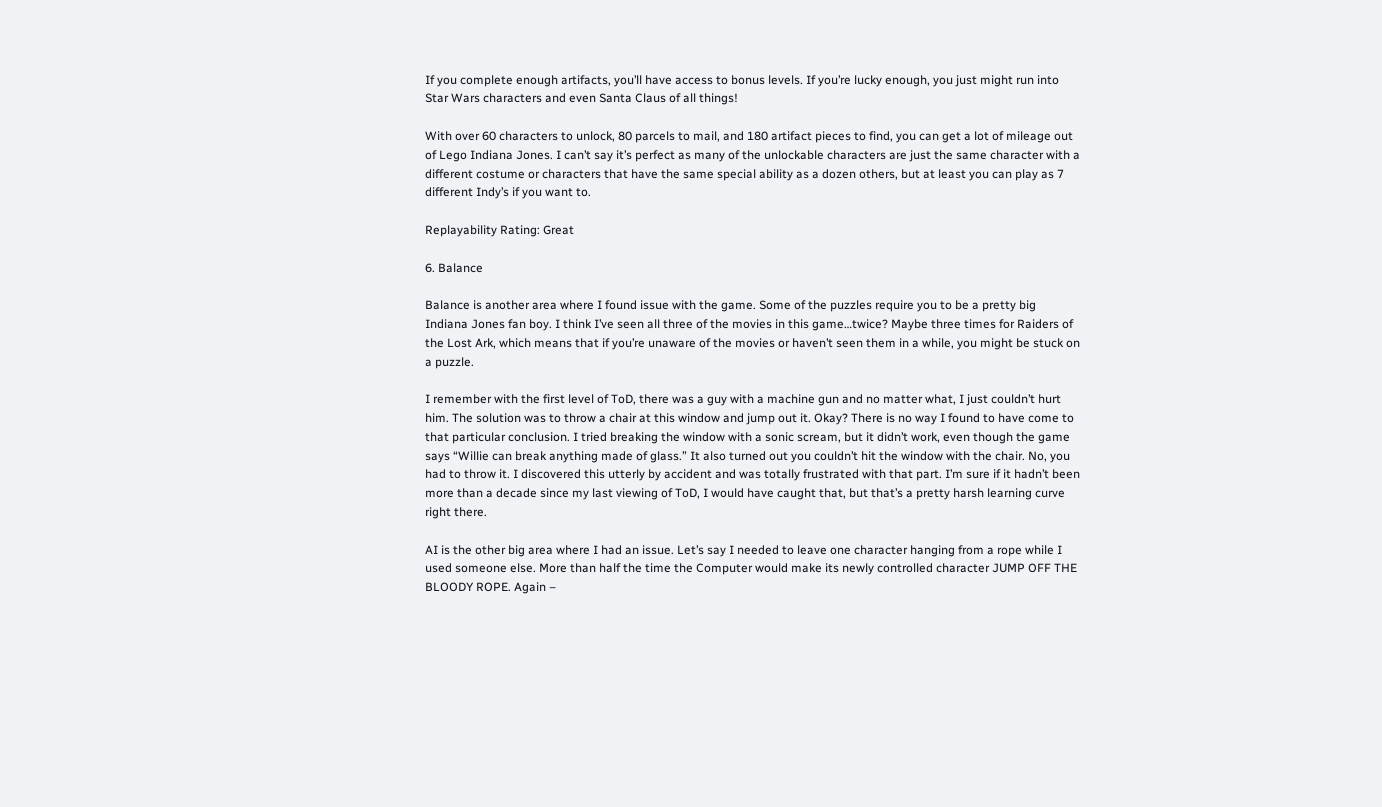If you complete enough artifacts, you’ll have access to bonus levels. If you’re lucky enough, you just might run into Star Wars characters and even Santa Claus of all things!

With over 60 characters to unlock, 80 parcels to mail, and 180 artifact pieces to find, you can get a lot of mileage out of Lego Indiana Jones. I can’t say it’s perfect as many of the unlockable characters are just the same character with a different costume or characters that have the same special ability as a dozen others, but at least you can play as 7 different Indy’s if you want to.

Replayability Rating: Great

6. Balance

Balance is another area where I found issue with the game. Some of the puzzles require you to be a pretty big Indiana Jones fan boy. I think I’ve seen all three of the movies in this game…twice? Maybe three times for Raiders of the Lost Ark, which means that if you’re unaware of the movies or haven’t seen them in a while, you might be stuck on a puzzle.

I remember with the first level of ToD, there was a guy with a machine gun and no matter what, I just couldn’t hurt him. The solution was to throw a chair at this window and jump out it. Okay? There is no way I found to have come to that particular conclusion. I tried breaking the window with a sonic scream, but it didn’t work, even though the game says “Willie can break anything made of glass.” It also turned out you couldn’t hit the window with the chair. No, you had to throw it. I discovered this utterly by accident and was totally frustrated with that part. I’m sure if it hadn’t been more than a decade since my last viewing of ToD, I would have caught that, but that’s a pretty harsh learning curve right there.

AI is the other big area where I had an issue. Let’s say I needed to leave one character hanging from a rope while I used someone else. More than half the time the Computer would make its newly controlled character JUMP OFF THE BLOODY ROPE. Again –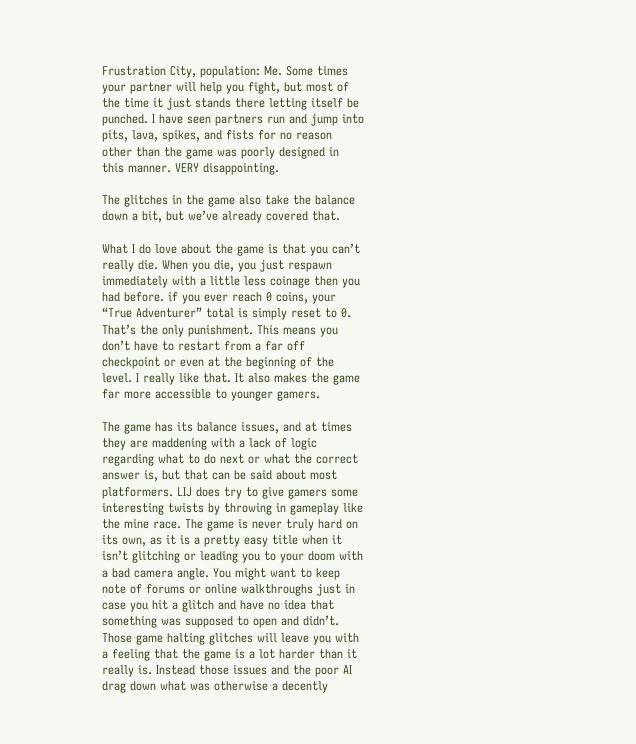Frustration City, population: Me. Some times your partner will help you fight, but most of the time it just stands there letting itself be punched. I have seen partners run and jump into pits, lava, spikes, and fists for no reason other than the game was poorly designed in this manner. VERY disappointing.

The glitches in the game also take the balance down a bit, but we’ve already covered that.

What I do love about the game is that you can’t really die. When you die, you just respawn immediately with a little less coinage then you had before. if you ever reach 0 coins, your “True Adventurer” total is simply reset to 0. That’s the only punishment. This means you don’t have to restart from a far off checkpoint or even at the beginning of the level. I really like that. It also makes the game far more accessible to younger gamers.

The game has its balance issues, and at times they are maddening with a lack of logic regarding what to do next or what the correct answer is, but that can be said about most platformers. LIJ does try to give gamers some interesting twists by throwing in gameplay like the mine race. The game is never truly hard on its own, as it is a pretty easy title when it isn’t glitching or leading you to your doom with a bad camera angle. You might want to keep note of forums or online walkthroughs just in case you hit a glitch and have no idea that something was supposed to open and didn’t. Those game halting glitches will leave you with a feeling that the game is a lot harder than it really is. Instead those issues and the poor AI drag down what was otherwise a decently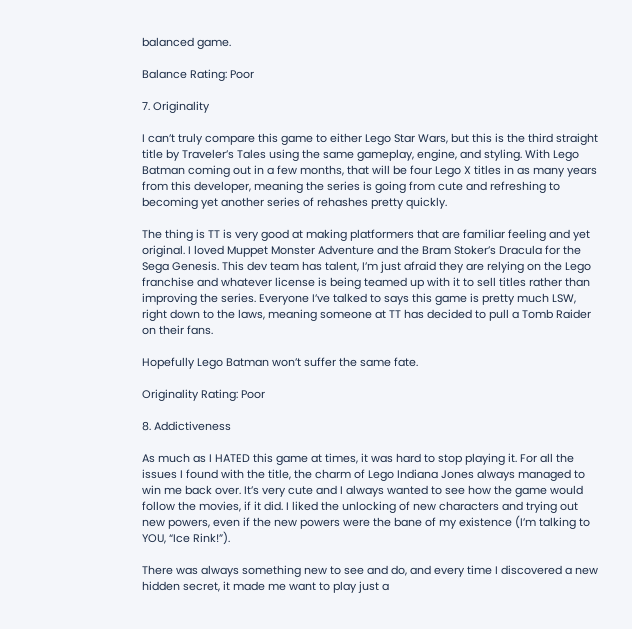balanced game.

Balance Rating: Poor

7. Originality

I can’t truly compare this game to either Lego Star Wars, but this is the third straight title by Traveler’s Tales using the same gameplay, engine, and styling. With Lego Batman coming out in a few months, that will be four Lego X titles in as many years from this developer, meaning the series is going from cute and refreshing to becoming yet another series of rehashes pretty quickly.

The thing is TT is very good at making platformers that are familiar feeling and yet original. I loved Muppet Monster Adventure and the Bram Stoker’s Dracula for the Sega Genesis. This dev team has talent, I’m just afraid they are relying on the Lego franchise and whatever license is being teamed up with it to sell titles rather than improving the series. Everyone I’ve talked to says this game is pretty much LSW, right down to the laws, meaning someone at TT has decided to pull a Tomb Raider on their fans.

Hopefully Lego Batman won’t suffer the same fate.

Originality Rating: Poor

8. Addictiveness

As much as I HATED this game at times, it was hard to stop playing it. For all the issues I found with the title, the charm of Lego Indiana Jones always managed to win me back over. It’s very cute and I always wanted to see how the game would follow the movies, if it did. I liked the unlocking of new characters and trying out new powers, even if the new powers were the bane of my existence (I’m talking to YOU, “Ice Rink!”).

There was always something new to see and do, and every time I discovered a new hidden secret, it made me want to play just a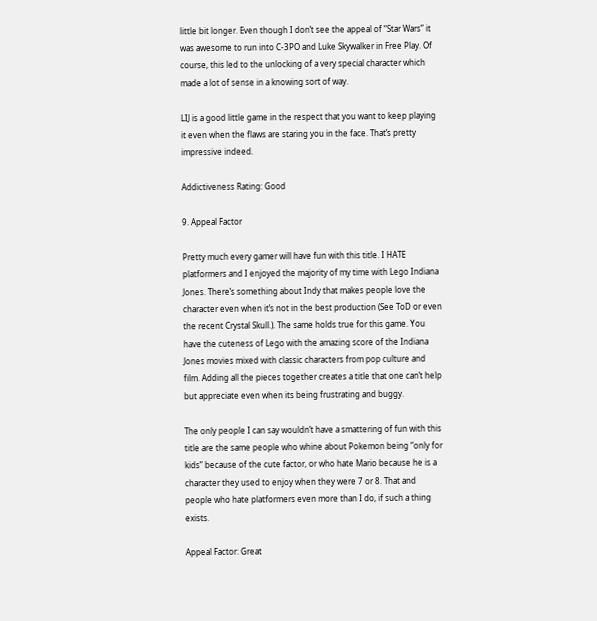little bit longer. Even though I don’t see the appeal of “Star Wars” it was awesome to run into C-3PO and Luke Skywalker in Free Play. Of course, this led to the unlocking of a very special character which made a lot of sense in a knowing sort of way.

LIJ is a good little game in the respect that you want to keep playing it even when the flaws are staring you in the face. That’s pretty impressive indeed.

Addictiveness Rating: Good

9. Appeal Factor

Pretty much every gamer will have fun with this title. I HATE platformers and I enjoyed the majority of my time with Lego Indiana Jones. There’s something about Indy that makes people love the character even when it’s not in the best production (See ToD or even the recent Crystal Skull.). The same holds true for this game. You have the cuteness of Lego with the amazing score of the Indiana Jones movies mixed with classic characters from pop culture and film. Adding all the pieces together creates a title that one can’t help but appreciate even when its being frustrating and buggy.

The only people I can say wouldn’t have a smattering of fun with this title are the same people who whine about Pokemon being “only for kids” because of the cute factor, or who hate Mario because he is a character they used to enjoy when they were 7 or 8. That and people who hate platformers even more than I do, if such a thing exists.

Appeal Factor: Great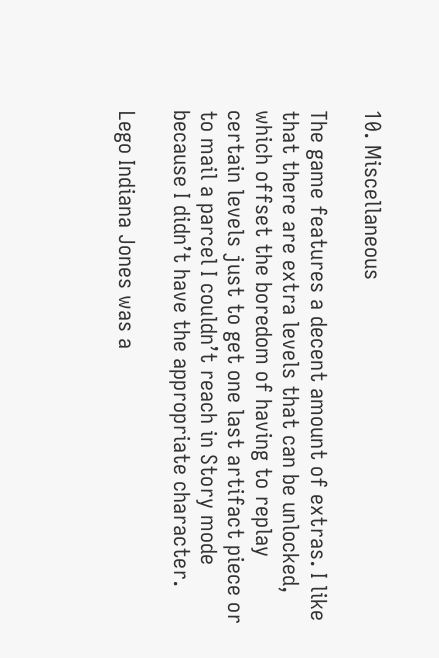10. Miscellaneous

The game features a decent amount of extras. I like that there are extra levels that can be unlocked, which offset the boredom of having to replay certain levels just to get one last artifact piece or to mail a parcel I couldn’t reach in Story mode because I didn’t have the appropriate character.

Lego Indiana Jones was a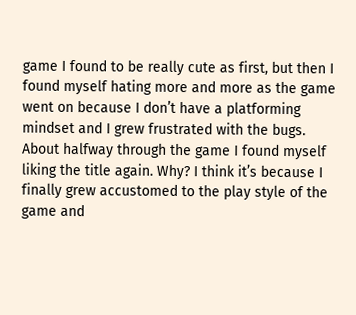game I found to be really cute as first, but then I found myself hating more and more as the game went on because I don’t have a platforming mindset and I grew frustrated with the bugs. About halfway through the game I found myself liking the title again. Why? I think it’s because I finally grew accustomed to the play style of the game and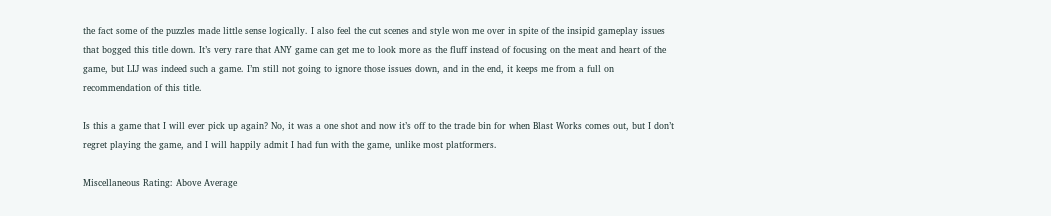the fact some of the puzzles made little sense logically. I also feel the cut scenes and style won me over in spite of the insipid gameplay issues that bogged this title down. It’s very rare that ANY game can get me to look more as the fluff instead of focusing on the meat and heart of the game, but LIJ was indeed such a game. I’m still not going to ignore those issues down, and in the end, it keeps me from a full on recommendation of this title.

Is this a game that I will ever pick up again? No, it was a one shot and now it’s off to the trade bin for when Blast Works comes out, but I don’t regret playing the game, and I will happily admit I had fun with the game, unlike most platformers.

Miscellaneous Rating: Above Average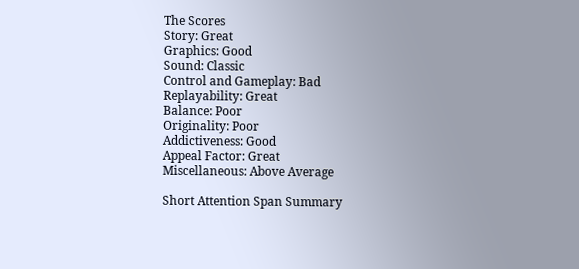The Scores
Story: Great
Graphics: Good
Sound: Classic
Control and Gameplay: Bad
Replayability: Great
Balance: Poor
Originality: Poor
Addictiveness: Good
Appeal Factor: Great
Miscellaneous: Above Average

Short Attention Span Summary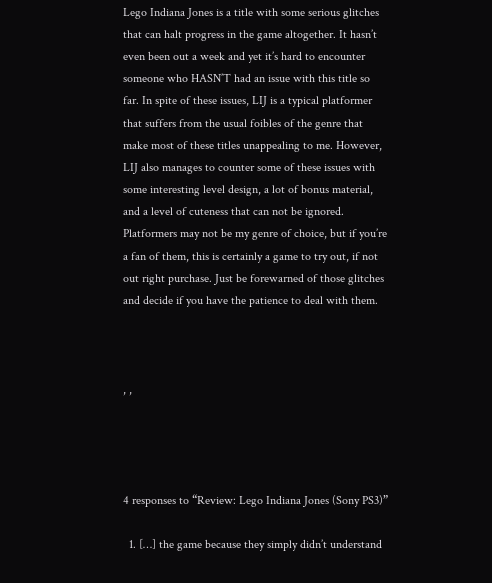Lego Indiana Jones is a title with some serious glitches that can halt progress in the game altogether. It hasn’t even been out a week and yet it’s hard to encounter someone who HASN’T had an issue with this title so far. In spite of these issues, LIJ is a typical platformer that suffers from the usual foibles of the genre that make most of these titles unappealing to me. However, LIJ also manages to counter some of these issues with some interesting level design, a lot of bonus material, and a level of cuteness that can not be ignored. Platformers may not be my genre of choice, but if you’re a fan of them, this is certainly a game to try out, if not out right purchase. Just be forewarned of those glitches and decide if you have the patience to deal with them.



, ,




4 responses to “Review: Lego Indiana Jones (Sony PS3)”

  1. […] the game because they simply didn’t understand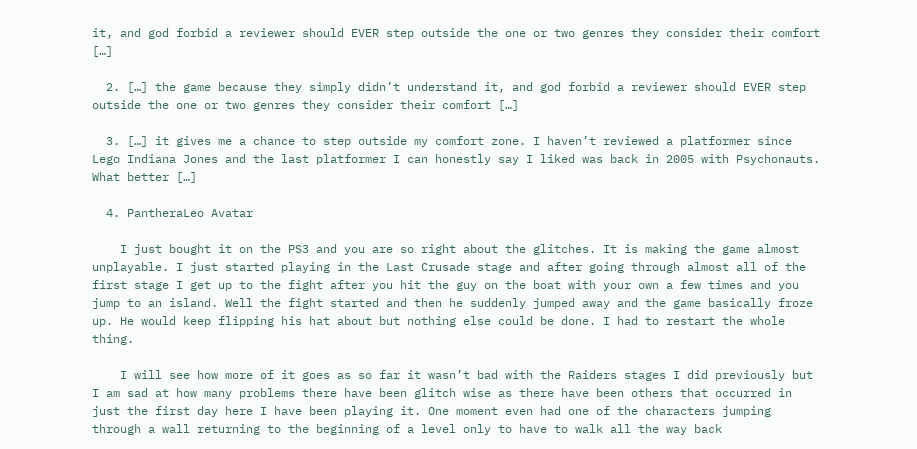it, and god forbid a reviewer should EVER step outside the one or two genres they consider their comfort […]

  2. […] the game because they simply didn’t understand it, and god forbid a reviewer should EVER step outside the one or two genres they consider their comfort […]

  3. […] it gives me a chance to step outside my comfort zone. I haven’t reviewed a platformer since Lego Indiana Jones and the last platformer I can honestly say I liked was back in 2005 with Psychonauts. What better […]

  4. PantheraLeo Avatar

    I just bought it on the PS3 and you are so right about the glitches. It is making the game almost unplayable. I just started playing in the Last Crusade stage and after going through almost all of the first stage I get up to the fight after you hit the guy on the boat with your own a few times and you jump to an island. Well the fight started and then he suddenly jumped away and the game basically froze up. He would keep flipping his hat about but nothing else could be done. I had to restart the whole thing.

    I will see how more of it goes as so far it wasn’t bad with the Raiders stages I did previously but I am sad at how many problems there have been glitch wise as there have been others that occurred in just the first day here I have been playing it. One moment even had one of the characters jumping through a wall returning to the beginning of a level only to have to walk all the way back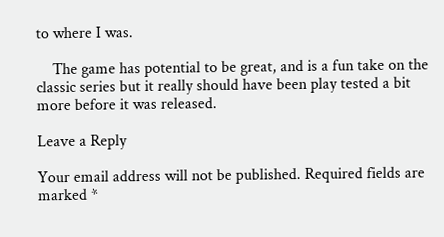to where I was.

    The game has potential to be great, and is a fun take on the classic series but it really should have been play tested a bit more before it was released.

Leave a Reply

Your email address will not be published. Required fields are marked *